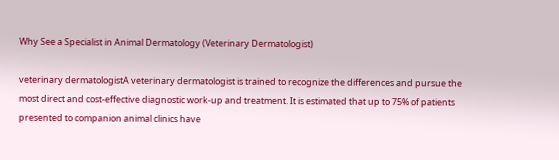Why See a Specialist in Animal Dermatology (Veterinary Dermatologist)

veterinary dermatologistA veterinary dermatologist is trained to recognize the differences and pursue the most direct and cost-effective diagnostic work-up and treatment. It is estimated that up to 75% of patients presented to companion animal clinics have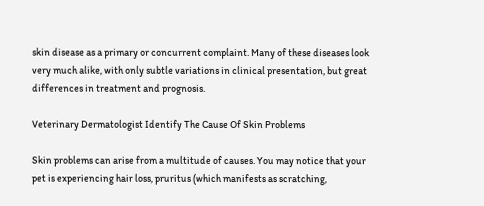skin disease as a primary or concurrent complaint. Many of these diseases look very much alike, with only subtle variations in clinical presentation, but great differences in treatment and prognosis.

Veterinary Dermatologist Identify The Cause Of Skin Problems

Skin problems can arise from a multitude of causes. You may notice that your pet is experiencing hair loss, pruritus (which manifests as scratching,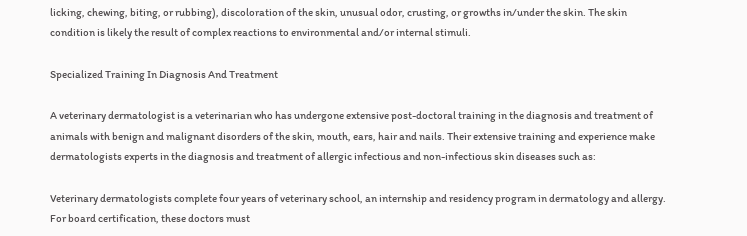licking, chewing, biting, or rubbing), discoloration of the skin, unusual odor, crusting, or growths in/under the skin. The skin condition is likely the result of complex reactions to environmental and/or internal stimuli.

Specialized Training In Diagnosis And Treatment

A veterinary dermatologist is a veterinarian who has undergone extensive post-doctoral training in the diagnosis and treatment of animals with benign and malignant disorders of the skin, mouth, ears, hair and nails. Their extensive training and experience make dermatologists experts in the diagnosis and treatment of allergic infectious and non-infectious skin diseases such as:

Veterinary dermatologists complete four years of veterinary school, an internship and residency program in dermatology and allergy. For board certification, these doctors must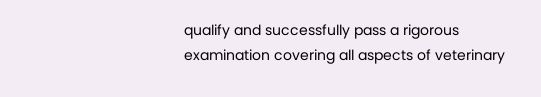qualify and successfully pass a rigorous examination covering all aspects of veterinary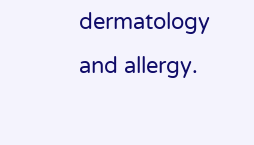dermatology and allergy.